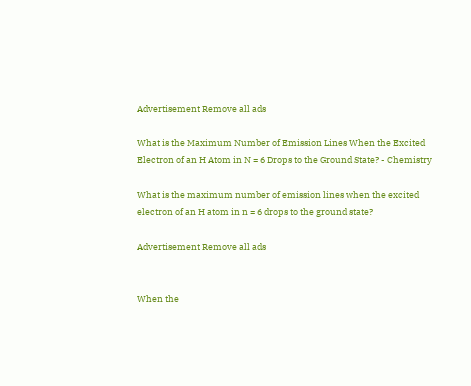Advertisement Remove all ads

What is the Maximum Number of Emission Lines When the Excited Electron of an H Atom in N = 6 Drops to the Ground State? - Chemistry

What is the maximum number of emission lines when the excited electron of an H atom in n = 6 drops to the ground state?

Advertisement Remove all ads


When the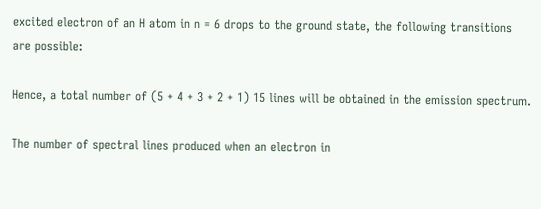excited electron of an H atom in n = 6 drops to the ground state, the following transitions are possible:

Hence, a total number of (5 + 4 + 3 + 2 + 1) 15 lines will be obtained in the emission spectrum.

The number of spectral lines produced when an electron in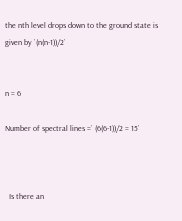the nth level drops down to the ground state is given by `(n(n-1))/2`


n = 6

Number of spectral lines =` (6(6-1))/2 = 15`



  Is there an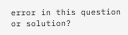error in this question or solution?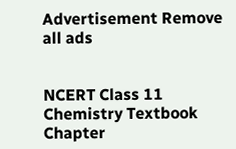Advertisement Remove all ads


NCERT Class 11 Chemistry Textbook
Chapter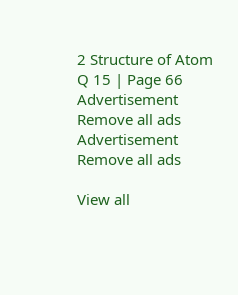2 Structure of Atom
Q 15 | Page 66
Advertisement Remove all ads
Advertisement Remove all ads

View all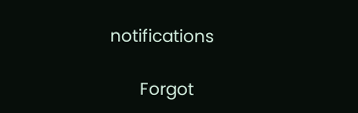notifications

      Forgot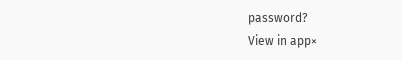password?
View in app×